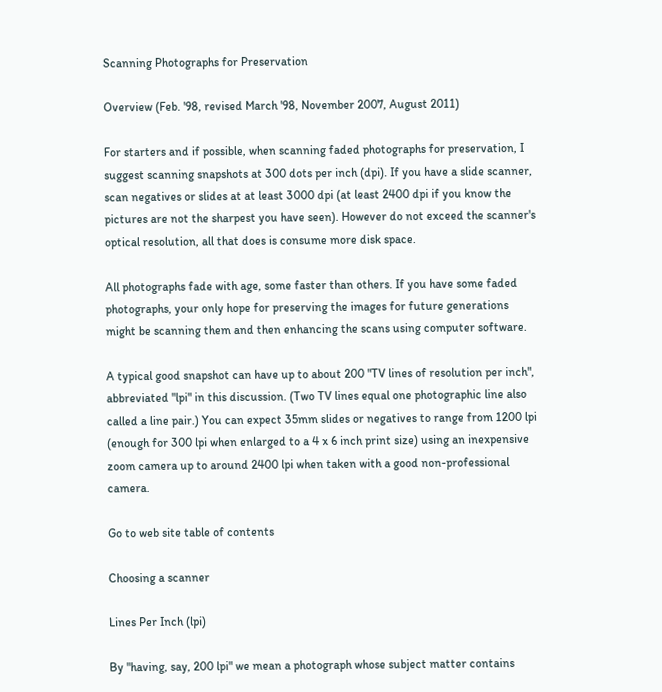Scanning Photographs for Preservation

Overview (Feb. '98, revised March '98, November 2007, August 2011)

For starters and if possible, when scanning faded photographs for preservation, I suggest scanning snapshots at 300 dots per inch (dpi). If you have a slide scanner, scan negatives or slides at at least 3000 dpi (at least 2400 dpi if you know the pictures are not the sharpest you have seen). However do not exceed the scanner's optical resolution, all that does is consume more disk space.

All photographs fade with age, some faster than others. If you have some faded photographs, your only hope for preserving the images for future generations might be scanning them and then enhancing the scans using computer software.

A typical good snapshot can have up to about 200 "TV lines of resolution per inch", abbreviated "lpi" in this discussion. (Two TV lines equal one photographic line also called a line pair.) You can expect 35mm slides or negatives to range from 1200 lpi (enough for 300 lpi when enlarged to a 4 x 6 inch print size) using an inexpensive zoom camera up to around 2400 lpi when taken with a good non-professional camera.

Go to web site table of contents

Choosing a scanner

Lines Per Inch (lpi)

By "having, say, 200 lpi" we mean a photograph whose subject matter contains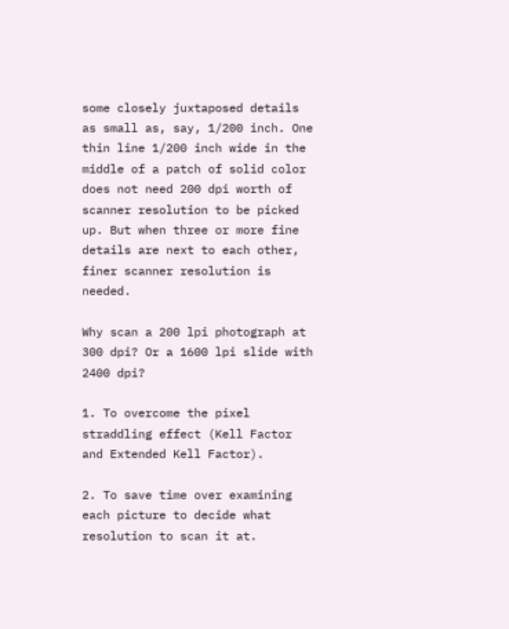some closely juxtaposed details as small as, say, 1/200 inch. One thin line 1/200 inch wide in the middle of a patch of solid color does not need 200 dpi worth of scanner resolution to be picked up. But when three or more fine details are next to each other, finer scanner resolution is needed.

Why scan a 200 lpi photograph at 300 dpi? Or a 1600 lpi slide with 2400 dpi?

1. To overcome the pixel straddling effect (Kell Factor and Extended Kell Factor).

2. To save time over examining each picture to decide what resolution to scan it at.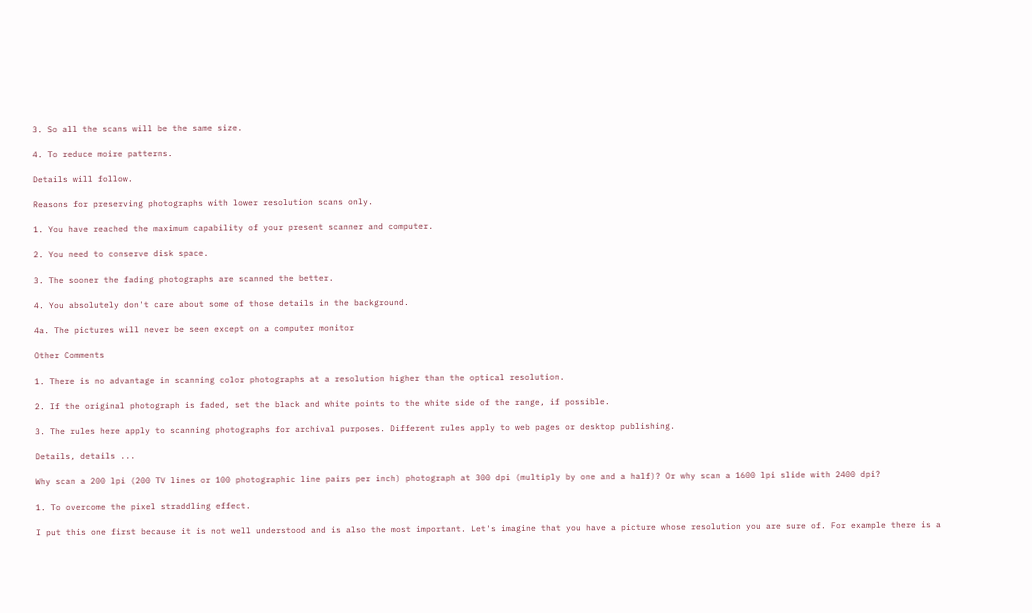3. So all the scans will be the same size.

4. To reduce moire patterns.

Details will follow.

Reasons for preserving photographs with lower resolution scans only.

1. You have reached the maximum capability of your present scanner and computer.

2. You need to conserve disk space.

3. The sooner the fading photographs are scanned the better.

4. You absolutely don't care about some of those details in the background.

4a. The pictures will never be seen except on a computer monitor

Other Comments

1. There is no advantage in scanning color photographs at a resolution higher than the optical resolution.

2. If the original photograph is faded, set the black and white points to the white side of the range, if possible.

3. The rules here apply to scanning photographs for archival purposes. Different rules apply to web pages or desktop publishing.

Details, details ...

Why scan a 200 lpi (200 TV lines or 100 photographic line pairs per inch) photograph at 300 dpi (multiply by one and a half)? Or why scan a 1600 lpi slide with 2400 dpi?

1. To overcome the pixel straddling effect.

I put this one first because it is not well understood and is also the most important. Let's imagine that you have a picture whose resolution you are sure of. For example there is a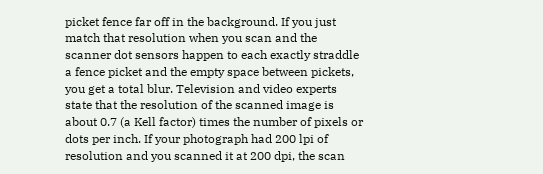picket fence far off in the background. If you just match that resolution when you scan and the scanner dot sensors happen to each exactly straddle a fence picket and the empty space between pickets, you get a total blur. Television and video experts state that the resolution of the scanned image is about 0.7 (a Kell factor) times the number of pixels or dots per inch. If your photograph had 200 lpi of resolution and you scanned it at 200 dpi, the scan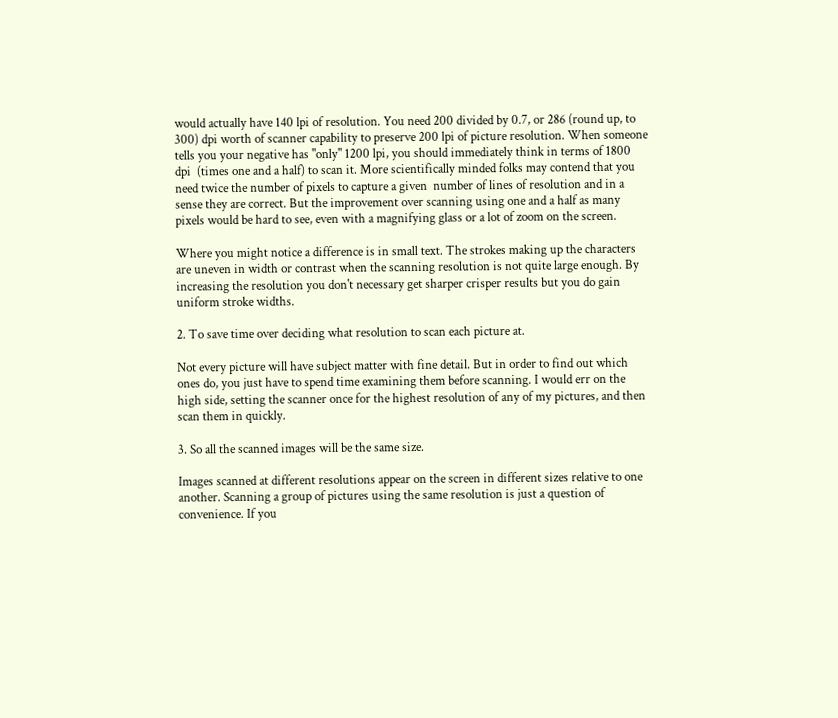would actually have 140 lpi of resolution. You need 200 divided by 0.7, or 286 (round up, to 300) dpi worth of scanner capability to preserve 200 lpi of picture resolution. When someone tells you your negative has "only" 1200 lpi, you should immediately think in terms of 1800 dpi  (times one and a half) to scan it. More scientifically minded folks may contend that you need twice the number of pixels to capture a given  number of lines of resolution and in a sense they are correct. But the improvement over scanning using one and a half as many pixels would be hard to see, even with a magnifying glass or a lot of zoom on the screen.

Where you might notice a difference is in small text. The strokes making up the characters are uneven in width or contrast when the scanning resolution is not quite large enough. By increasing the resolution you don't necessary get sharper crisper results but you do gain uniform stroke widths.

2. To save time over deciding what resolution to scan each picture at.

Not every picture will have subject matter with fine detail. But in order to find out which ones do, you just have to spend time examining them before scanning. I would err on the high side, setting the scanner once for the highest resolution of any of my pictures, and then scan them in quickly.

3. So all the scanned images will be the same size.

Images scanned at different resolutions appear on the screen in different sizes relative to one another. Scanning a group of pictures using the same resolution is just a question of convenience. If you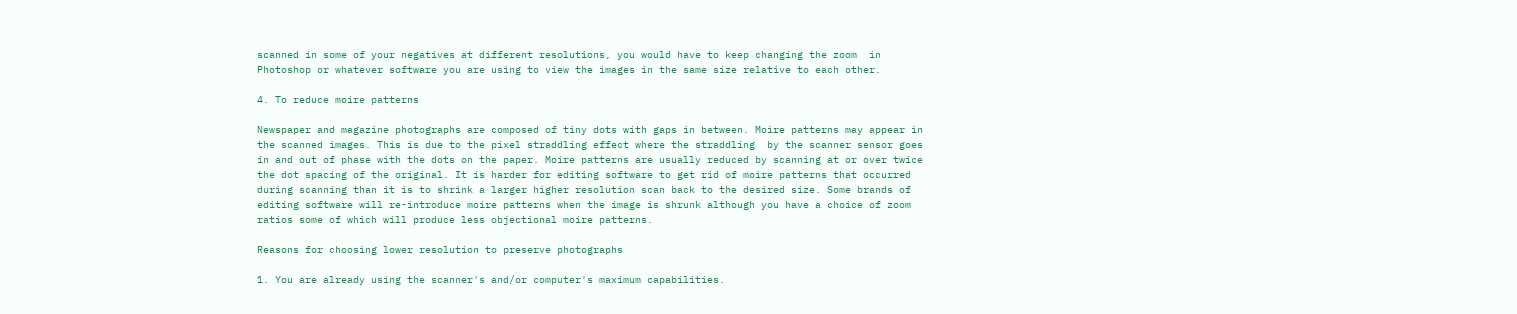scanned in some of your negatives at different resolutions, you would have to keep changing the zoom  in Photoshop or whatever software you are using to view the images in the same size relative to each other.

4. To reduce moire patterns

Newspaper and magazine photographs are composed of tiny dots with gaps in between. Moire patterns may appear in the scanned images. This is due to the pixel straddling effect where the straddling  by the scanner sensor goes in and out of phase with the dots on the paper. Moire patterns are usually reduced by scanning at or over twice the dot spacing of the original. It is harder for editing software to get rid of moire patterns that occurred during scanning than it is to shrink a larger higher resolution scan back to the desired size. Some brands of editing software will re-introduce moire patterns when the image is shrunk although you have a choice of zoom ratios some of which will produce less objectional moire patterns.

Reasons for choosing lower resolution to preserve photographs

1. You are already using the scanner's and/or computer's maximum capabilities.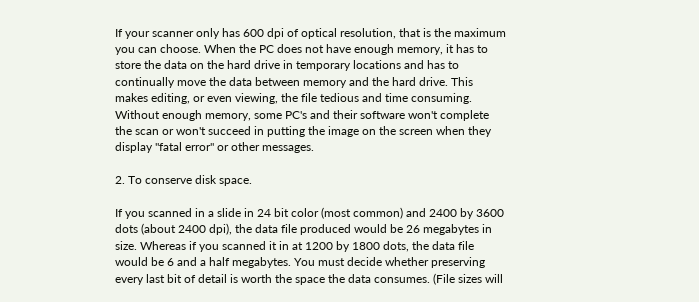If your scanner only has 600 dpi of optical resolution, that is the maximum you can choose. When the PC does not have enough memory, it has to store the data on the hard drive in temporary locations and has to continually move the data between memory and the hard drive. This makes editing, or even viewing, the file tedious and time consuming. Without enough memory, some PC's and their software won't complete the scan or won't succeed in putting the image on the screen when they display "fatal error" or other messages.

2. To conserve disk space.

If you scanned in a slide in 24 bit color (most common) and 2400 by 3600 dots (about 2400 dpi), the data file produced would be 26 megabytes in size. Whereas if you scanned it in at 1200 by 1800 dots, the data file would be 6 and a half megabytes. You must decide whether preserving every last bit of detail is worth the space the data consumes. (File sizes will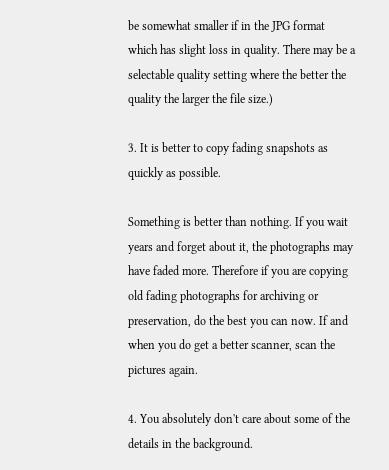be somewhat smaller if in the JPG format which has slight loss in quality. There may be a selectable quality setting where the better the quality the larger the file size.)

3. It is better to copy fading snapshots as quickly as possible.

Something is better than nothing. If you wait years and forget about it, the photographs may have faded more. Therefore if you are copying old fading photographs for archiving or preservation, do the best you can now. If and when you do get a better scanner, scan the pictures again.

4. You absolutely don't care about some of the details in the background.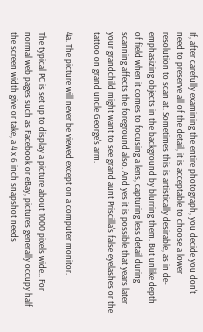If, after carefully examining the entire photograph, you decide you don't need to preserve all of the detail, it is acceptable to choose a lower resolution to scan at. Sometimes this is artistically desirable, as in de-emphasizing objects in the background by blurring them. But unlike depth of field when it comes to focusing a lens, capturing less detail during scanning affects the foreground also. And yes it is possible that years later your grandchild might want to see grand aunt Priscilla's false eyelashes or the tattoo on grand uncle George's arm.

4a. The picture will never be viewed except on a computer monitor.

The typical PC is set up to display a picture about 1000 pixels wide.. For normal web pages such as Facebook or eBay, pictures generally occupy half the screen width give or take, a 4 x 6 inch snapshot needs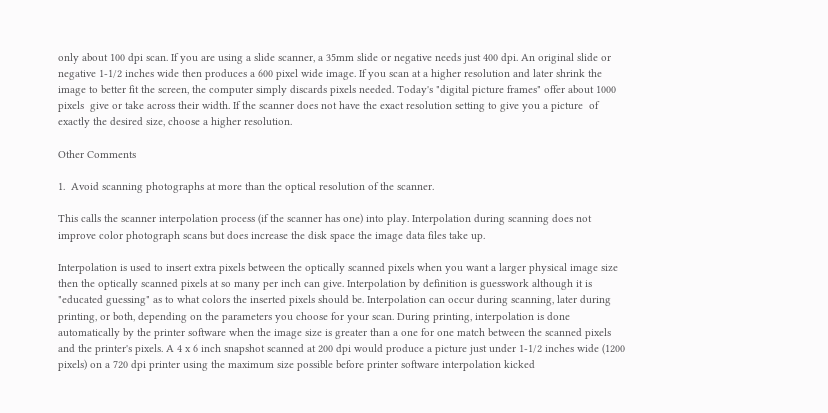only about 100 dpi scan. If you are using a slide scanner, a 35mm slide or negative needs just 400 dpi. An original slide or negative 1-1/2 inches wide then produces a 600 pixel wide image. If you scan at a higher resolution and later shrink the image to better fit the screen, the computer simply discards pixels needed. Today's "digital picture frames" offer about 1000 pixels  give or take across their width. If the scanner does not have the exact resolution setting to give you a picture  of exactly the desired size, choose a higher resolution.

Other Comments

1.  Avoid scanning photographs at more than the optical resolution of the scanner.

This calls the scanner interpolation process (if the scanner has one) into play. Interpolation during scanning does not improve color photograph scans but does increase the disk space the image data files take up.

Interpolation is used to insert extra pixels between the optically scanned pixels when you want a larger physical image size then the optically scanned pixels at so many per inch can give. Interpolation by definition is guesswork although it is "educated guessing" as to what colors the inserted pixels should be. Interpolation can occur during scanning, later during printing, or both, depending on the parameters you choose for your scan. During printing, interpolation is done automatically by the printer software when the image size is greater than a one for one match between the scanned pixels and the printer's pixels. A 4 x 6 inch snapshot scanned at 200 dpi would produce a picture just under 1-1/2 inches wide (1200 pixels) on a 720 dpi printer using the maximum size possible before printer software interpolation kicked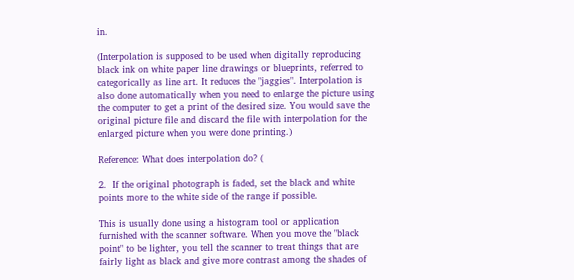in.

(Interpolation is supposed to be used when digitally reproducing black ink on white paper line drawings or blueprints, referred to categorically as line art. It reduces the "jaggies". Interpolation is also done automatically when you need to enlarge the picture using the computer to get a print of the desired size. You would save the original picture file and discard the file with interpolation for the enlarged picture when you were done printing.)

Reference: What does interpolation do? (

2.  If the original photograph is faded, set the black and white points more to the white side of the range if possible.

This is usually done using a histogram tool or application furnished with the scanner software. When you move the "black point" to be lighter, you tell the scanner to treat things that are fairly light as black and give more contrast among the shades of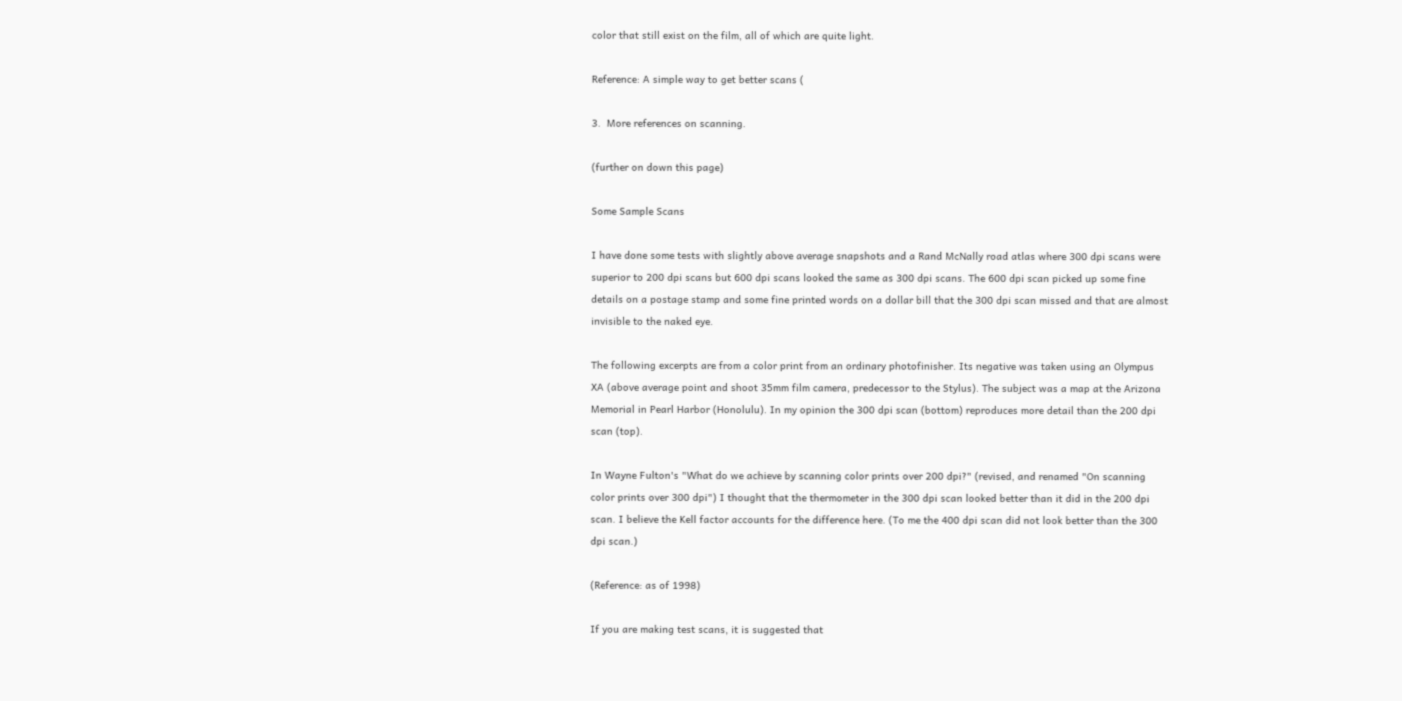color that still exist on the film, all of which are quite light.

Reference: A simple way to get better scans (

3.  More references on scanning.

(further on down this page)

Some Sample Scans

I have done some tests with slightly above average snapshots and a Rand McNally road atlas where 300 dpi scans were superior to 200 dpi scans but 600 dpi scans looked the same as 300 dpi scans. The 600 dpi scan picked up some fine details on a postage stamp and some fine printed words on a dollar bill that the 300 dpi scan missed and that are almost invisible to the naked eye.

The following excerpts are from a color print from an ordinary photofinisher. Its negative was taken using an Olympus XA (above average point and shoot 35mm film camera, predecessor to the Stylus). The subject was a map at the Arizona Memorial in Pearl Harbor (Honolulu). In my opinion the 300 dpi scan (bottom) reproduces more detail than the 200 dpi scan (top).

In Wayne Fulton's "What do we achieve by scanning color prints over 200 dpi?" (revised, and renamed "On scanning color prints over 300 dpi") I thought that the thermometer in the 300 dpi scan looked better than it did in the 200 dpi scan. I believe the Kell factor accounts for the difference here. (To me the 400 dpi scan did not look better than the 300 dpi scan.)

(Reference: as of 1998)

If you are making test scans, it is suggested that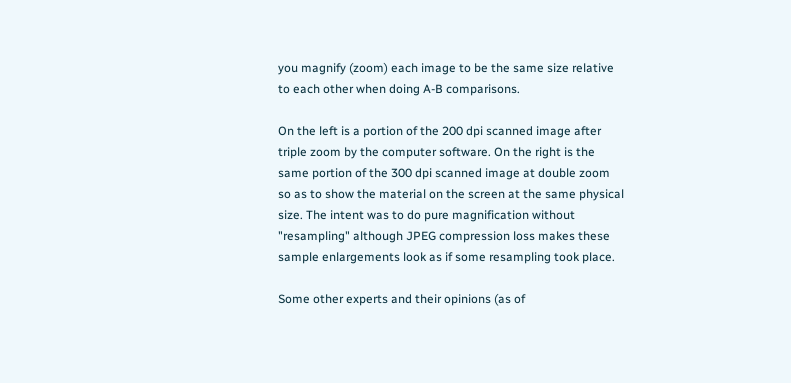you magnify (zoom) each image to be the same size relative to each other when doing A-B comparisons.

On the left is a portion of the 200 dpi scanned image after triple zoom by the computer software. On the right is the same portion of the 300 dpi scanned image at double zoom so as to show the material on the screen at the same physical size. The intent was to do pure magnification without "resampling" although JPEG compression loss makes these sample enlargements look as if some resampling took place.

Some other experts and their opinions (as of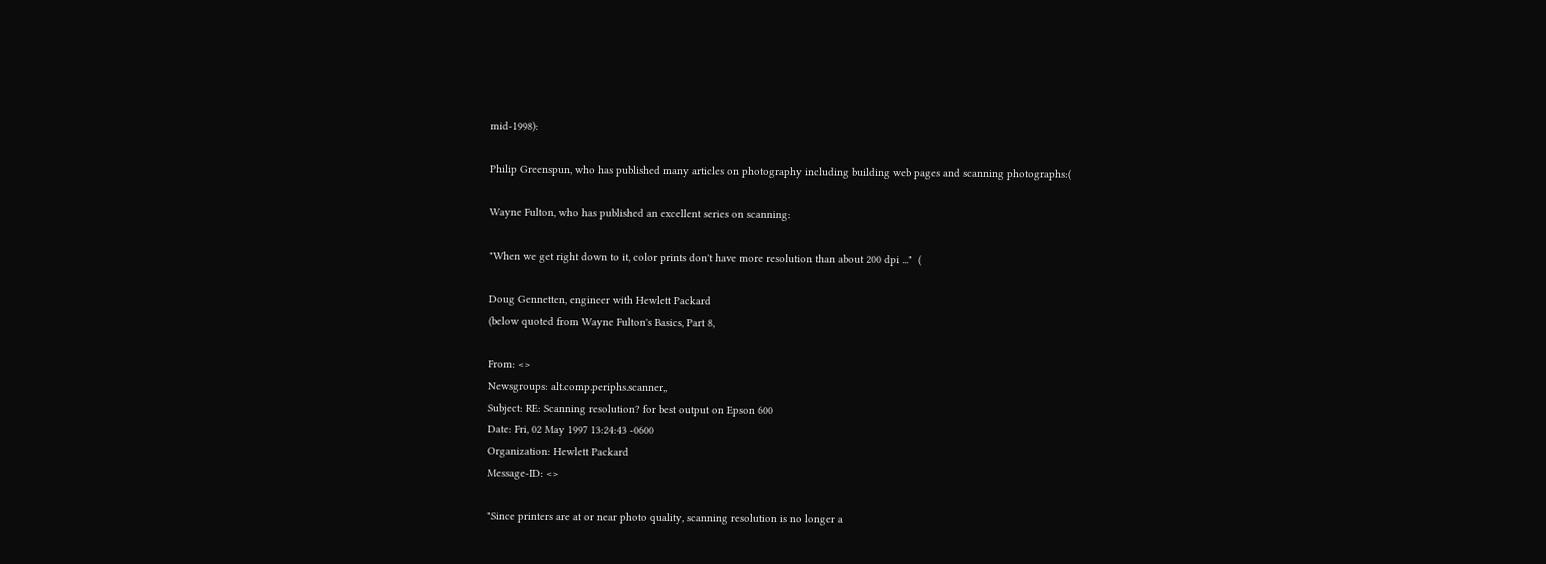mid-1998):

Philip Greenspun, who has published many articles on photography including building web pages and scanning photographs:(

Wayne Fulton, who has published an excellent series on scanning:

"When we get right down to it, color prints don't have more resolution than about 200 dpi ..."  (

Doug Gennetten, engineer with Hewlett Packard
(below quoted from Wayne Fulton's Basics, Part 8,

From: <>
Newsgroups: alt.comp.periphs.scanner,,
Subject: RE: Scanning resolution? for best output on Epson 600
Date: Fri, 02 May 1997 13:24:43 -0600
Organization: Hewlett Packard
Message-ID: <>

"Since printers are at or near photo quality, scanning resolution is no longer a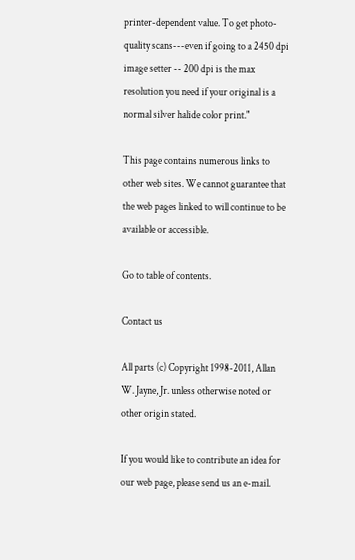printer-dependent value. To get photo-quality scans---even if going to a 2450 dpi image setter -- 200 dpi is the max resolution you need if your original is a normal silver halide color print."

This page contains numerous links to other web sites. We cannot guarantee that the web pages linked to will continue to be available or accessible.

Go to table of contents.

Contact us

All parts (c) Copyright 1998-2011, Allan W. Jayne, Jr. unless otherwise noted or other origin stated.

If you would like to contribute an idea for our web page, please send us an e-mail.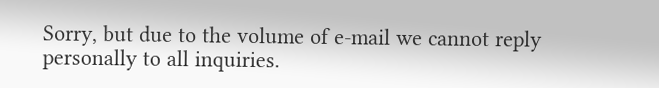Sorry, but due to the volume of e-mail we cannot reply personally to all inquiries.